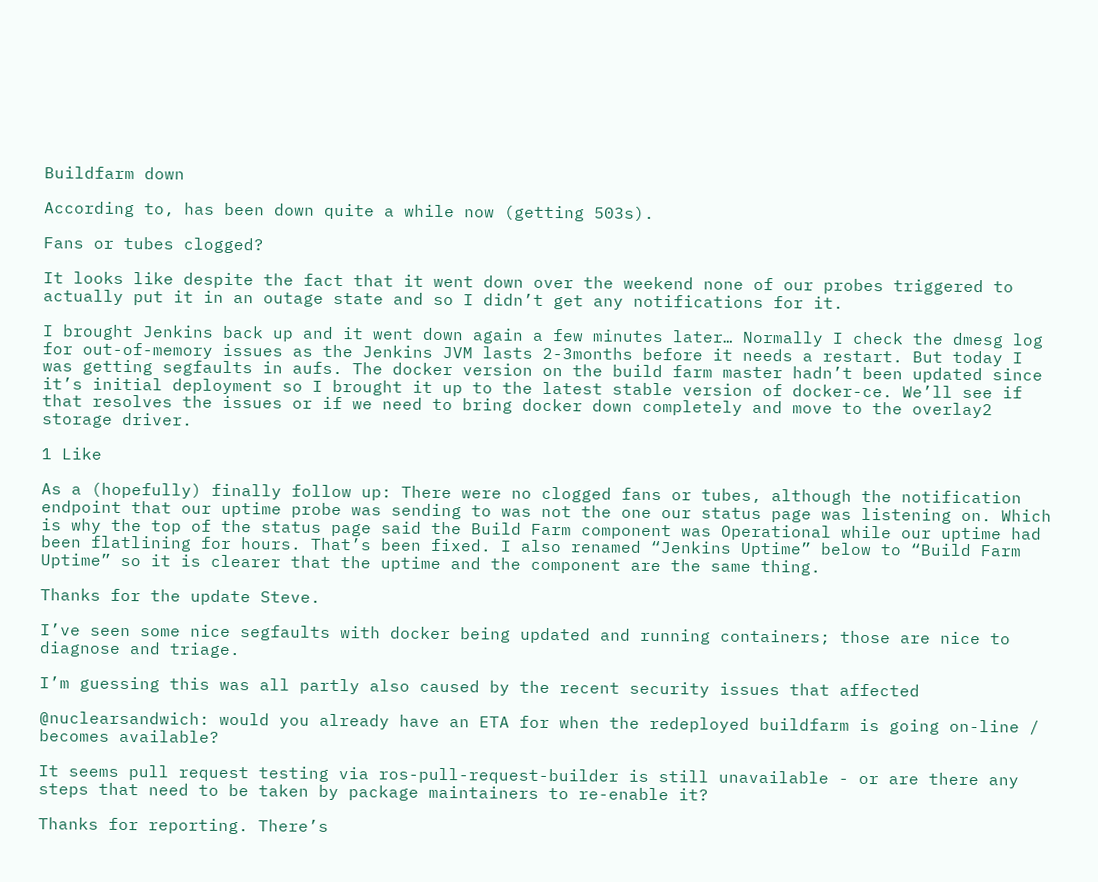Buildfarm down

According to, has been down quite a while now (getting 503s).

Fans or tubes clogged?

It looks like despite the fact that it went down over the weekend none of our probes triggered to actually put it in an outage state and so I didn’t get any notifications for it.

I brought Jenkins back up and it went down again a few minutes later… Normally I check the dmesg log for out-of-memory issues as the Jenkins JVM lasts 2-3months before it needs a restart. But today I was getting segfaults in aufs. The docker version on the build farm master hadn’t been updated since it’s initial deployment so I brought it up to the latest stable version of docker-ce. We’ll see if that resolves the issues or if we need to bring docker down completely and move to the overlay2 storage driver.

1 Like

As a (hopefully) finally follow up: There were no clogged fans or tubes, although the notification endpoint that our uptime probe was sending to was not the one our status page was listening on. Which is why the top of the status page said the Build Farm component was Operational while our uptime had been flatlining for hours. That’s been fixed. I also renamed “Jenkins Uptime” below to “Build Farm Uptime” so it is clearer that the uptime and the component are the same thing.

Thanks for the update Steve.

I’ve seen some nice segfaults with docker being updated and running containers; those are nice to diagnose and triage.

I’m guessing this was all partly also caused by the recent security issues that affected

@nuclearsandwich: would you already have an ETA for when the redeployed buildfarm is going on-line / becomes available?

It seems pull request testing via ros-pull-request-builder is still unavailable - or are there any steps that need to be taken by package maintainers to re-enable it?

Thanks for reporting. There’s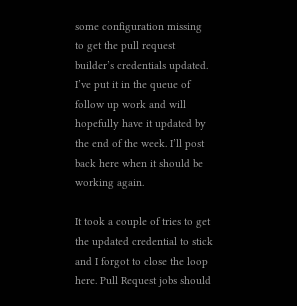some configuration missing to get the pull request builder’s credentials updated. I’ve put it in the queue of follow up work and will hopefully have it updated by the end of the week. I’ll post back here when it should be working again.

It took a couple of tries to get the updated credential to stick and I forgot to close the loop here. Pull Request jobs should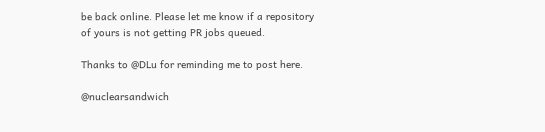be back online. Please let me know if a repository of yours is not getting PR jobs queued.

Thanks to @DLu for reminding me to post here.

@nuclearsandwich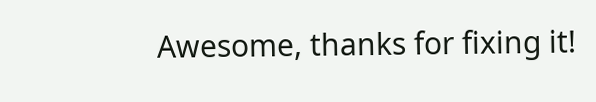Awesome, thanks for fixing it!